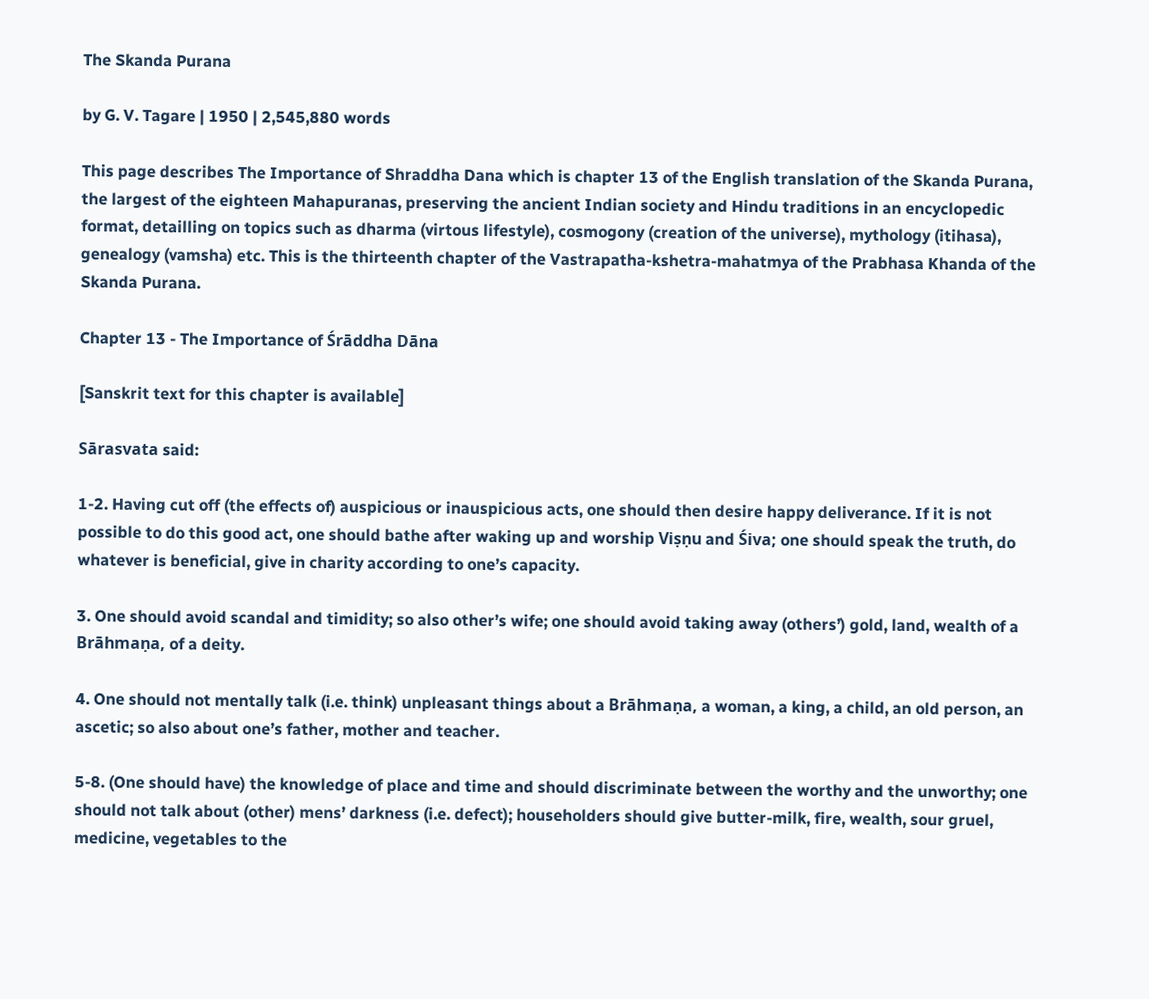The Skanda Purana

by G. V. Tagare | 1950 | 2,545,880 words

This page describes The Importance of Shraddha Dana which is chapter 13 of the English translation of the Skanda Purana, the largest of the eighteen Mahapuranas, preserving the ancient Indian society and Hindu traditions in an encyclopedic format, detailling on topics such as dharma (virtous lifestyle), cosmogony (creation of the universe), mythology (itihasa), genealogy (vamsha) etc. This is the thirteenth chapter of the Vastrapatha-kshetra-mahatmya of the Prabhasa Khanda of the Skanda Purana.

Chapter 13 - The Importance of Śrāddha Dāna

[Sanskrit text for this chapter is available]

Sārasvata said:

1-2. Having cut off (the effects of) auspicious or inauspicious acts, one should then desire happy deliverance. If it is not possible to do this good act, one should bathe after waking up and worship Viṣṇu and Śiva; one should speak the truth, do whatever is beneficial, give in charity according to one’s capacity.

3. One should avoid scandal and timidity; so also other’s wife; one should avoid taking away (others’) gold, land, wealth of a Brāhmaṇa, of a deity.

4. One should not mentally talk (i.e. think) unpleasant things about a Brāhmaṇa, a woman, a king, a child, an old person, an ascetic; so also about one’s father, mother and teacher.

5-8. (One should have) the knowledge of place and time and should discriminate between the worthy and the unworthy; one should not talk about (other) mens’ darkness (i.e. defect); householders should give butter-milk, fire, wealth, sour gruel, medicine, vegetables to the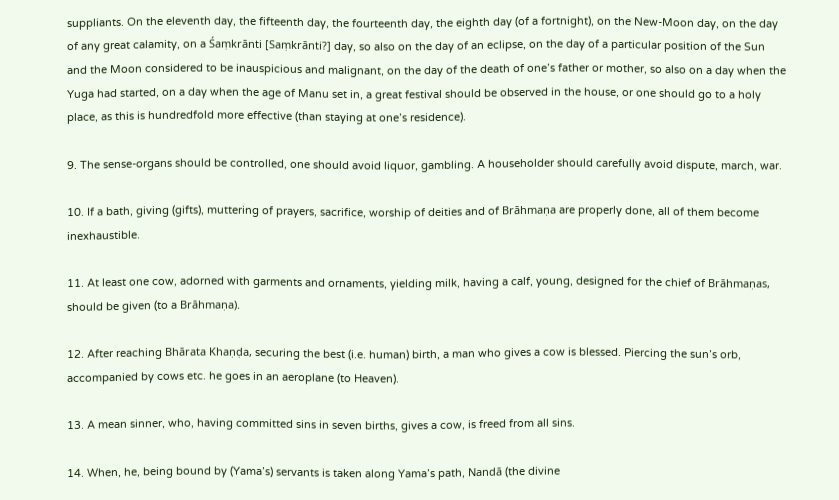suppliants. On the eleventh day, the fifteenth day, the fourteenth day, the eighth day (of a fortnight), on the New-Moon day, on the day of any great calamity, on a Śaṃkrānti [Saṃkrānti?] day, so also on the day of an eclipse, on the day of a particular position of the Sun and the Moon considered to be inauspicious and malignant, on the day of the death of one’s father or mother, so also on a day when the Yuga had started, on a day when the age of Manu set in, a great festival should be observed in the house, or one should go to a holy place, as this is hundredfold more effective (than staying at one’s residence).

9. The sense-organs should be controlled, one should avoid liquor, gambling. A householder should carefully avoid dispute, march, war.

10. If a bath, giving (gifts), muttering of prayers, sacrifice, worship of deities and of Brāhmaṇa are properly done, all of them become inexhaustible.

11. At least one cow, adorned with garments and ornaments, yielding milk, having a calf, young, designed for the chief of Brāhmaṇas, should be given (to a Brāhmaṇa).

12. After reaching Bhārata Khaṇḍa, securing the best (i.e. human) birth, a man who gives a cow is blessed. Piercing the sun’s orb, accompanied by cows etc. he goes in an aeroplane (to Heaven).

13. A mean sinner, who, having committed sins in seven births, gives a cow, is freed from all sins.

14. When, he, being bound by (Yama’s) servants is taken along Yama’s path, Nandā (the divine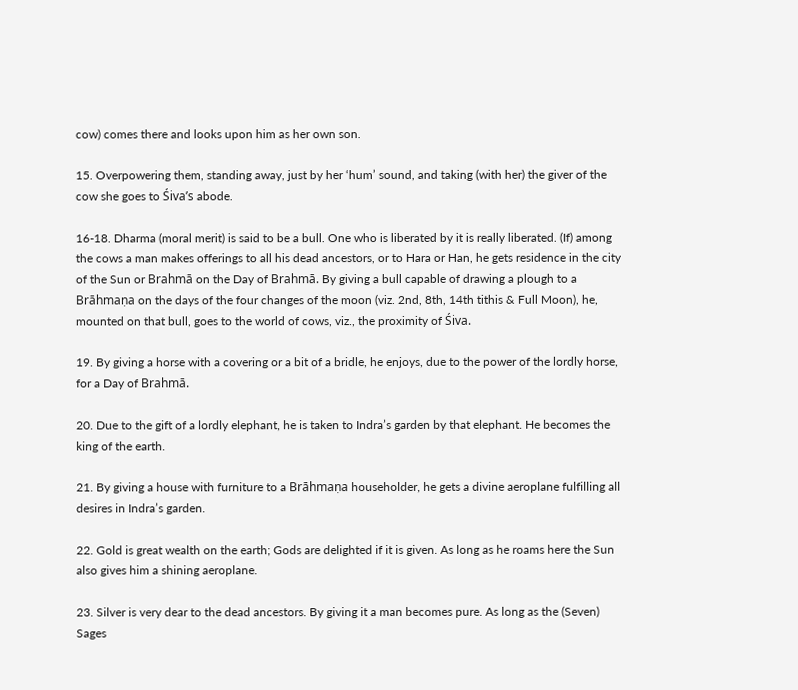cow) comes there and looks upon him as her own son.

15. Overpowering them, standing away, just by her ‘hum’ sound, and taking (with her) the giver of the cow she goes to Śiva’s abode.

16-18. Dharma (moral merit) is said to be a bull. One who is liberated by it is really liberated. (If) among the cows a man makes offerings to all his dead ancestors, or to Hara or Han, he gets residence in the city of the Sun or Brahmā on the Day of Brahmā. By giving a bull capable of drawing a plough to a Brāhmaṇa on the days of the four changes of the moon (viz. 2nd, 8th, 14th tithis & Full Moon), he, mounted on that bull, goes to the world of cows, viz., the proximity of Śiva.

19. By giving a horse with a covering or a bit of a bridle, he enjoys, due to the power of the lordly horse, for a Day of Brahmā.

20. Due to the gift of a lordly elephant, he is taken to Indra’s garden by that elephant. He becomes the king of the earth.

21. By giving a house with furniture to a Brāhmaṇa householder, he gets a divine aeroplane fulfilling all desires in Indra’s garden.

22. Gold is great wealth on the earth; Gods are delighted if it is given. As long as he roams here the Sun also gives him a shining aeroplane.

23. Silver is very dear to the dead ancestors. By giving it a man becomes pure. As long as the (Seven) Sages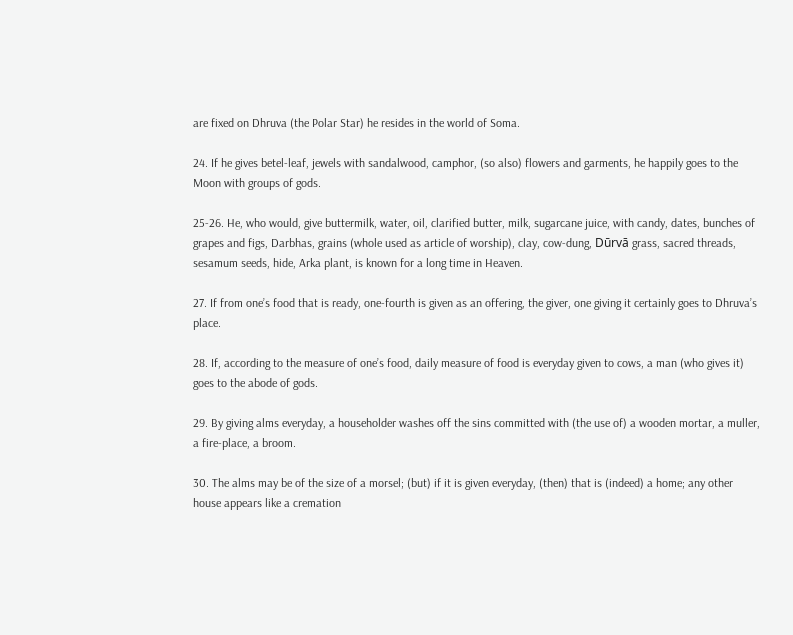are fixed on Dhruva (the Polar Star) he resides in the world of Soma.

24. If he gives betel-leaf, jewels with sandalwood, camphor, (so also) flowers and garments, he happily goes to the Moon with groups of gods.

25-26. He, who would, give buttermilk, water, oil, clarified butter, milk, sugarcane juice, with candy, dates, bunches of grapes and figs, Darbhas, grains (whole used as article of worship), clay, cow-dung, Dūrvā grass, sacred threads, sesamum seeds, hide, Arka plant, is known for a long time in Heaven.

27. If from one’s food that is ready, one-fourth is given as an offering, the giver, one giving it certainly goes to Dhruva’s place.

28. If, according to the measure of one’s food, daily measure of food is everyday given to cows, a man (who gives it) goes to the abode of gods.

29. By giving alms everyday, a householder washes off the sins committed with (the use of) a wooden mortar, a muller, a fire-place, a broom.

30. The alms may be of the size of a morsel; (but) if it is given everyday, (then) that is (indeed) a home; any other house appears like a cremation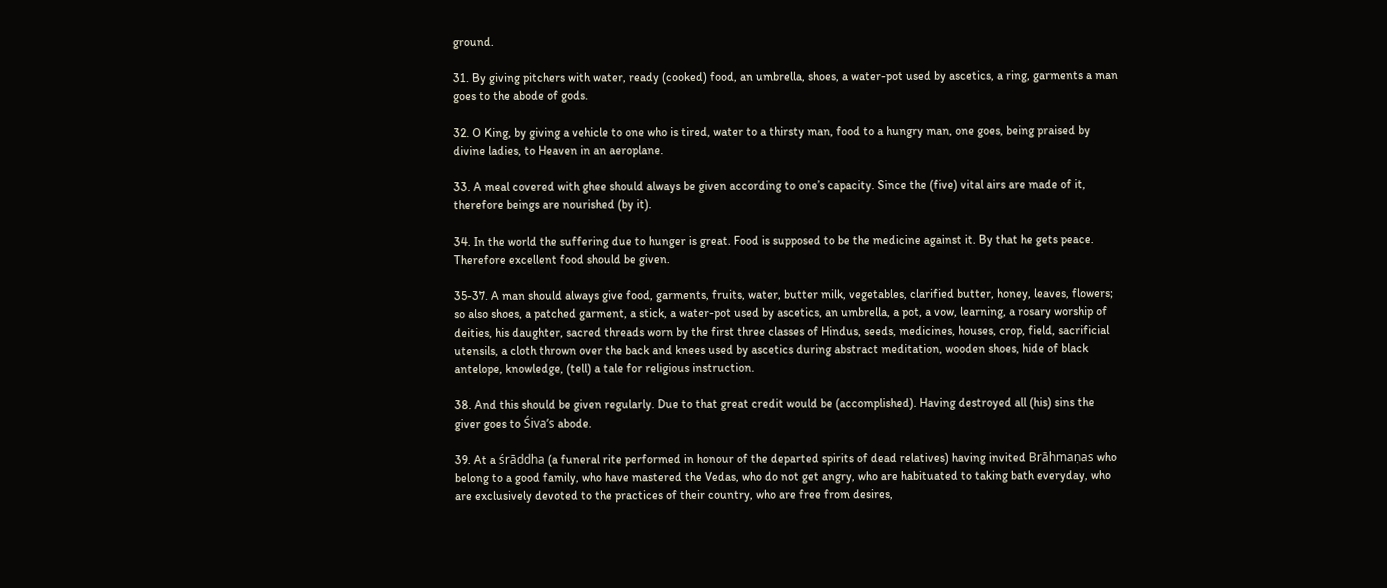ground.

31. By giving pitchers with water, ready (cooked) food, an umbrella, shoes, a water-pot used by ascetics, a ring, garments a man goes to the abode of gods.

32. O King, by giving a vehicle to one who is tired, water to a thirsty man, food to a hungry man, one goes, being praised by divine ladies, to Heaven in an aeroplane.

33. A meal covered with ghee should always be given according to one’s capacity. Since the (five) vital airs are made of it, therefore beings are nourished (by it).

34. In the world the suffering due to hunger is great. Food is supposed to be the medicine against it. By that he gets peace. Therefore excellent food should be given.

35-37. A man should always give food, garments, fruits, water, butter milk, vegetables, clarified butter, honey, leaves, flowers; so also shoes, a patched garment, a stick, a water-pot used by ascetics, an umbrella, a pot, a vow, learning, a rosary worship of deities, his daughter, sacred threads worn by the first three classes of Hindus, seeds, medicines, houses, crop, field, sacrificial utensils, a cloth thrown over the back and knees used by ascetics during abstract meditation, wooden shoes, hide of black antelope, knowledge, (tell) a tale for religious instruction.

38. And this should be given regularly. Due to that great credit would be (accomplished). Having destroyed all (his) sins the giver goes to Śiva’s abode.

39. At a śrāddha (a funeral rite performed in honour of the departed spirits of dead relatives) having invited Brāhmaṇas who belong to a good family, who have mastered the Vedas, who do not get angry, who are habituated to taking bath everyday, who are exclusively devoted to the practices of their country, who are free from desires,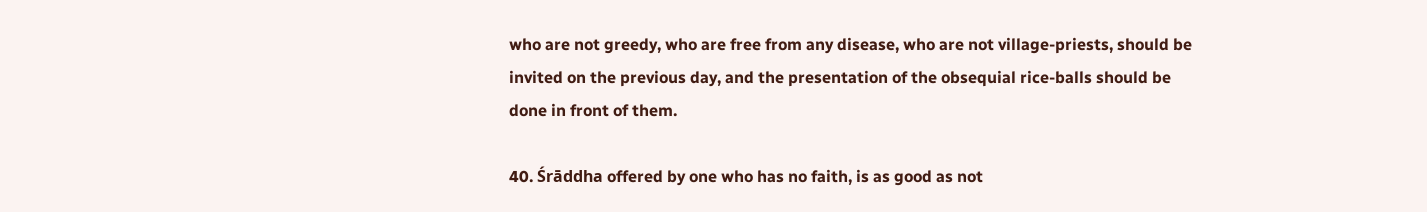who are not greedy, who are free from any disease, who are not village-priests, should be invited on the previous day, and the presentation of the obsequial rice-balls should be done in front of them.

40. Śrāddha offered by one who has no faith, is as good as not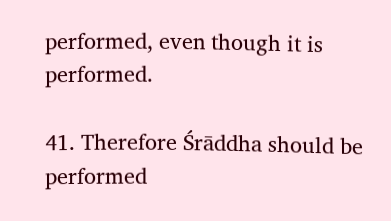performed, even though it is performed.

41. Therefore Śrāddha should be performed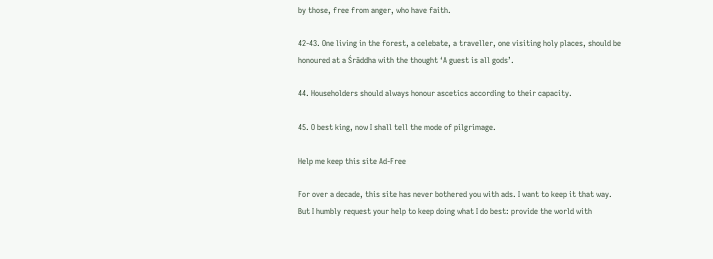by those, free from anger, who have faith.

42-43. One living in the forest, a celebate, a traveller, one visiting holy places, should be honoured at a Śrāddha with the thought ‘A guest is all gods’.

44. Householders should always honour ascetics according to their capacity.

45. O best king, now I shall tell the mode of pilgrimage.

Help me keep this site Ad-Free

For over a decade, this site has never bothered you with ads. I want to keep it that way. But I humbly request your help to keep doing what I do best: provide the world with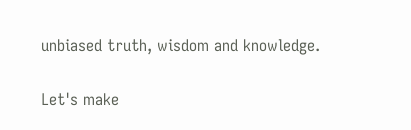unbiased truth, wisdom and knowledge.

Let's make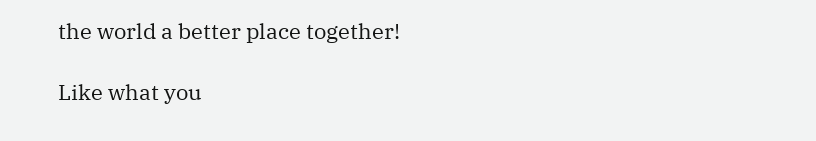the world a better place together!

Like what you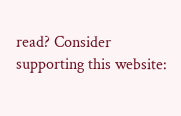read? Consider supporting this website: